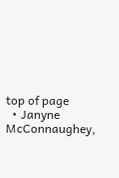top of page
  • Janyne McConnaughey,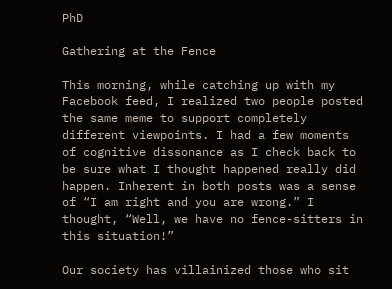PhD

Gathering at the Fence

This morning, while catching up with my Facebook feed, I realized two people posted the same meme to support completely different viewpoints. I had a few moments of cognitive dissonance as I check back to be sure what I thought happened really did happen. Inherent in both posts was a sense of “I am right and you are wrong.” I thought, “Well, we have no fence-sitters in this situation!”

Our society has villainized those who sit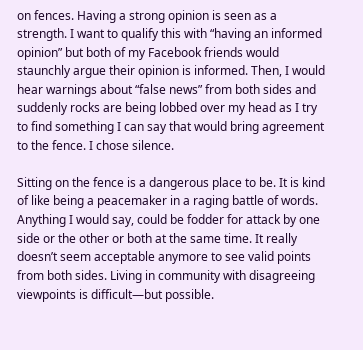on fences. Having a strong opinion is seen as a strength. I want to qualify this with “having an informed opinion” but both of my Facebook friends would staunchly argue their opinion is informed. Then, I would hear warnings about “false news” from both sides and suddenly rocks are being lobbed over my head as I try to find something I can say that would bring agreement to the fence. I chose silence.

Sitting on the fence is a dangerous place to be. It is kind of like being a peacemaker in a raging battle of words. Anything I would say, could be fodder for attack by one side or the other or both at the same time. It really doesn’t seem acceptable anymore to see valid points from both sides. Living in community with disagreeing viewpoints is difficult—but possible.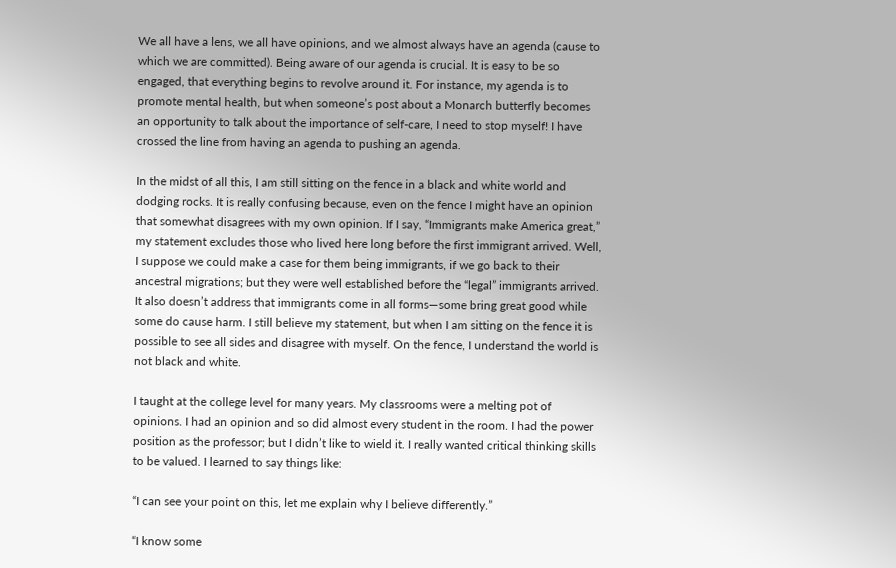We all have a lens, we all have opinions, and we almost always have an agenda (cause to which we are committed). Being aware of our agenda is crucial. It is easy to be so engaged, that everything begins to revolve around it. For instance, my agenda is to promote mental health, but when someone’s post about a Monarch butterfly becomes an opportunity to talk about the importance of self-care, I need to stop myself! I have crossed the line from having an agenda to pushing an agenda.

In the midst of all this, I am still sitting on the fence in a black and white world and dodging rocks. It is really confusing because, even on the fence I might have an opinion that somewhat disagrees with my own opinion. If I say, “Immigrants make America great,” my statement excludes those who lived here long before the first immigrant arrived. Well, I suppose we could make a case for them being immigrants, if we go back to their ancestral migrations; but they were well established before the “legal” immigrants arrived. It also doesn’t address that immigrants come in all forms—some bring great good while some do cause harm. I still believe my statement, but when I am sitting on the fence it is possible to see all sides and disagree with myself. On the fence, I understand the world is not black and white.

I taught at the college level for many years. My classrooms were a melting pot of opinions. I had an opinion and so did almost every student in the room. I had the power position as the professor; but I didn’t like to wield it. I really wanted critical thinking skills to be valued. I learned to say things like:

“I can see your point on this, let me explain why I believe differently.”

“I know some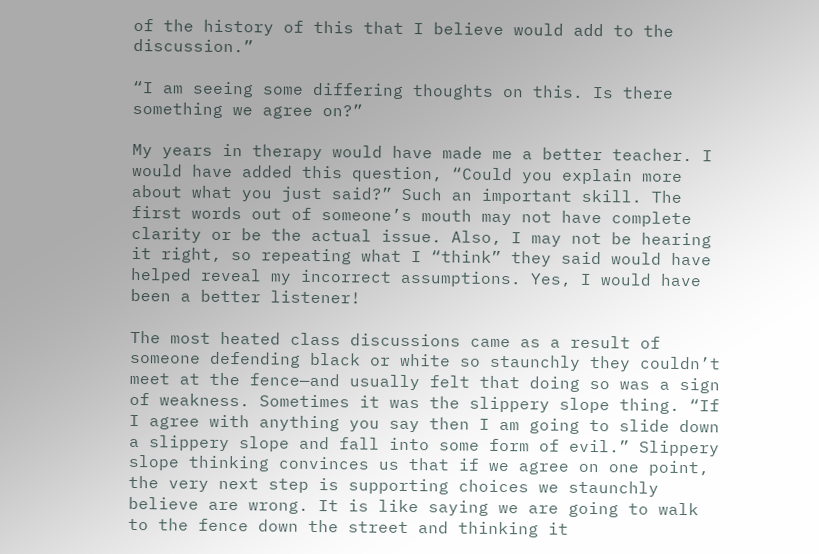of the history of this that I believe would add to the discussion.”

“I am seeing some differing thoughts on this. Is there something we agree on?”

My years in therapy would have made me a better teacher. I would have added this question, “Could you explain more about what you just said?” Such an important skill. The first words out of someone’s mouth may not have complete clarity or be the actual issue. Also, I may not be hearing it right, so repeating what I “think” they said would have helped reveal my incorrect assumptions. Yes, I would have been a better listener!

The most heated class discussions came as a result of someone defending black or white so staunchly they couldn’t meet at the fence—and usually felt that doing so was a sign of weakness. Sometimes it was the slippery slope thing. “If I agree with anything you say then I am going to slide down a slippery slope and fall into some form of evil.” Slippery slope thinking convinces us that if we agree on one point, the very next step is supporting choices we staunchly believe are wrong. It is like saying we are going to walk to the fence down the street and thinking it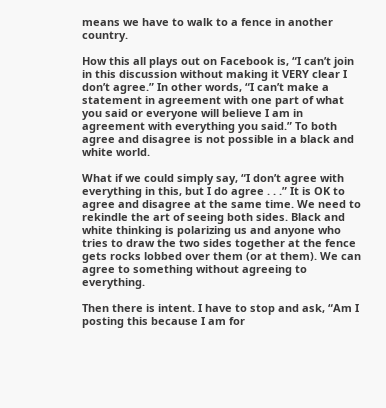means we have to walk to a fence in another country.

How this all plays out on Facebook is, “I can’t join in this discussion without making it VERY clear I don’t agree.” In other words, “I can’t make a statement in agreement with one part of what you said or everyone will believe I am in agreement with everything you said.” To both agree and disagree is not possible in a black and white world.

What if we could simply say, “I don’t agree with everything in this, but I do agree . . .” It is OK to agree and disagree at the same time. We need to rekindle the art of seeing both sides. Black and white thinking is polarizing us and anyone who tries to draw the two sides together at the fence gets rocks lobbed over them (or at them). We can agree to something without agreeing to everything.

Then there is intent. I have to stop and ask, “Am I posting this because I am for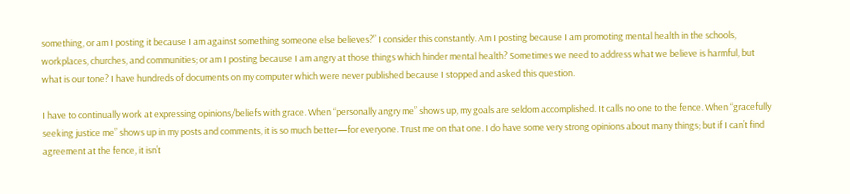something, or am I posting it because I am against something someone else believes?” I consider this constantly. Am I posting because I am promoting mental health in the schools, workplaces, churches, and communities; or am I posting because I am angry at those things which hinder mental health? Sometimes we need to address what we believe is harmful, but what is our tone? I have hundreds of documents on my computer which were never published because I stopped and asked this question.

I have to continually work at expressing opinions/beliefs with grace. When “personally angry me” shows up, my goals are seldom accomplished. It calls no one to the fence. When “gracefully seeking justice me” shows up in my posts and comments, it is so much better—for everyone. Trust me on that one. I do have some very strong opinions about many things; but if I can’t find agreement at the fence, it isn’t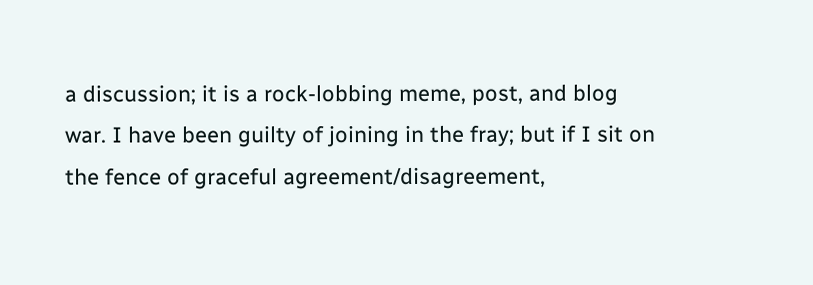a discussion; it is a rock-lobbing meme, post, and blog war. I have been guilty of joining in the fray; but if I sit on the fence of graceful agreement/disagreement,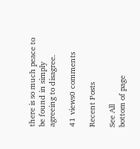there is so much peace to be found in simply agreeing to disagree.

41 views0 comments

Recent Posts

See All
bottom of page